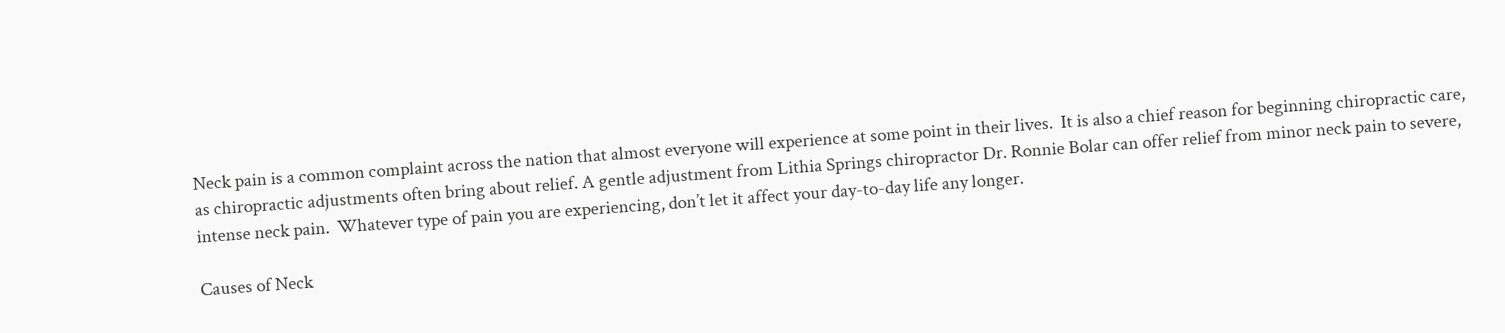Neck pain is a common complaint across the nation that almost everyone will experience at some point in their lives.  It is also a chief reason for beginning chiropractic care, as chiropractic adjustments often bring about relief. A gentle adjustment from Lithia Springs chiropractor Dr. Ronnie Bolar can offer relief from minor neck pain to severe, intense neck pain.  Whatever type of pain you are experiencing, don’t let it affect your day-to-day life any longer.

Causes of Neck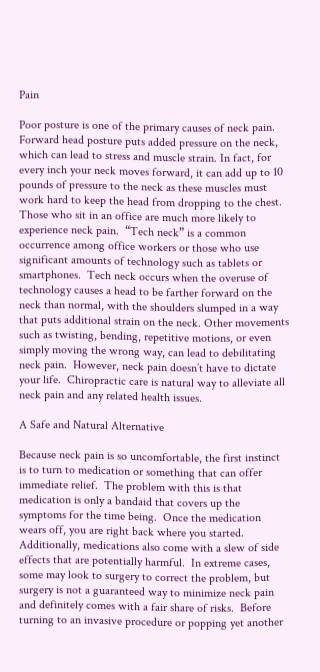Pain

Poor posture is one of the primary causes of neck pain. Forward head posture puts added pressure on the neck, which can lead to stress and muscle strain. In fact, for every inch your neck moves forward, it can add up to 10 pounds of pressure to the neck as these muscles must work hard to keep the head from dropping to the chest. Those who sit in an office are much more likely to experience neck pain.  “Tech neck” is a common occurrence among office workers or those who use significant amounts of technology such as tablets or smartphones.  Tech neck occurs when the overuse of technology causes a head to be farther forward on the neck than normal, with the shoulders slumped in a way that puts additional strain on the neck. Other movements such as twisting, bending, repetitive motions, or even simply moving the wrong way, can lead to debilitating neck pain.  However, neck pain doesn’t have to dictate your life.  Chiropractic care is natural way to alleviate all neck pain and any related health issues.

A Safe and Natural Alternative

Because neck pain is so uncomfortable, the first instinct is to turn to medication or something that can offer immediate relief.  The problem with this is that medication is only a bandaid that covers up the symptoms for the time being.  Once the medication wears off, you are right back where you started.  Additionally, medications also come with a slew of side effects that are potentially harmful.  In extreme cases, some may look to surgery to correct the problem, but surgery is not a guaranteed way to minimize neck pain and definitely comes with a fair share of risks.  Before turning to an invasive procedure or popping yet another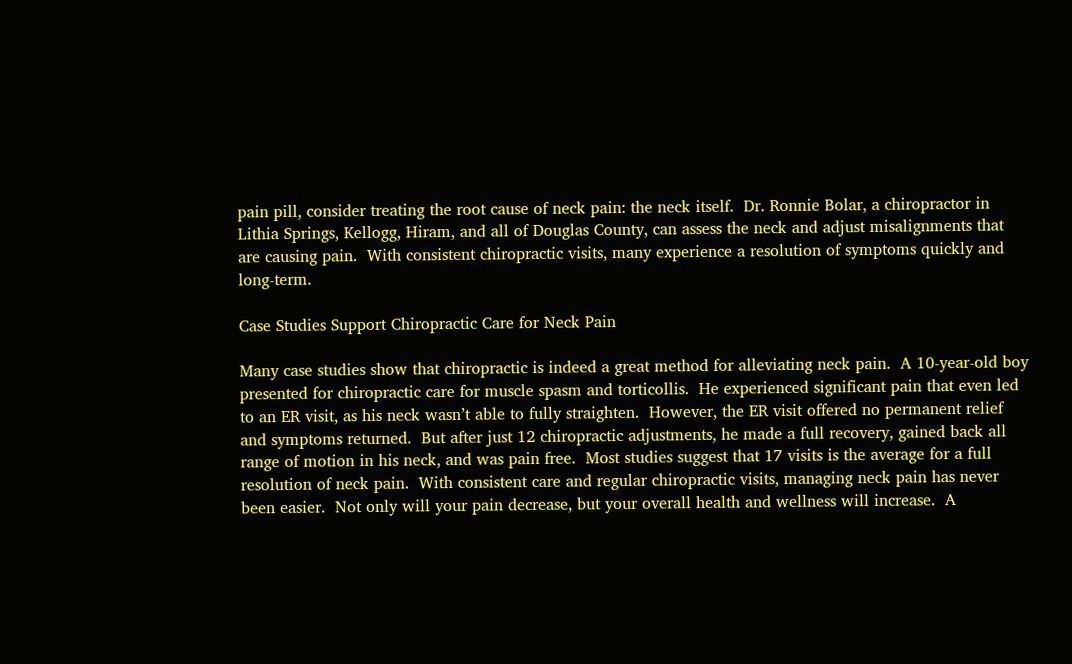pain pill, consider treating the root cause of neck pain: the neck itself.  Dr. Ronnie Bolar, a chiropractor in Lithia Springs, Kellogg, Hiram, and all of Douglas County, can assess the neck and adjust misalignments that are causing pain.  With consistent chiropractic visits, many experience a resolution of symptoms quickly and long-term.

Case Studies Support Chiropractic Care for Neck Pain

Many case studies show that chiropractic is indeed a great method for alleviating neck pain.  A 10-year-old boy presented for chiropractic care for muscle spasm and torticollis.  He experienced significant pain that even led to an ER visit, as his neck wasn’t able to fully straighten.  However, the ER visit offered no permanent relief and symptoms returned.  But after just 12 chiropractic adjustments, he made a full recovery, gained back all range of motion in his neck, and was pain free.  Most studies suggest that 17 visits is the average for a full resolution of neck pain.  With consistent care and regular chiropractic visits, managing neck pain has never been easier.  Not only will your pain decrease, but your overall health and wellness will increase.  A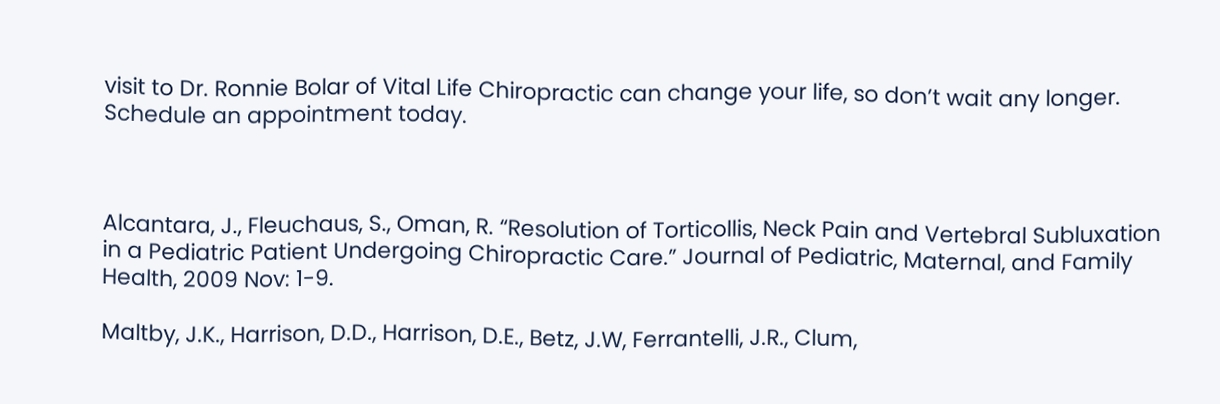visit to Dr. Ronnie Bolar of Vital Life Chiropractic can change your life, so don’t wait any longer.  Schedule an appointment today.



Alcantara, J., Fleuchaus, S., Oman, R. “Resolution of Torticollis, Neck Pain and Vertebral Subluxation in a Pediatric Patient Undergoing Chiropractic Care.” Journal of Pediatric, Maternal, and Family Health, 2009 Nov: 1-9.

Maltby, J.K., Harrison, D.D., Harrison, D.E., Betz, J.W, Ferrantelli, J.R., Clum,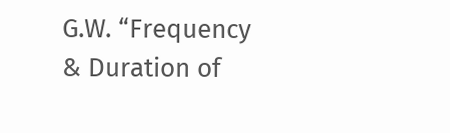G.W. “Frequency & Duration of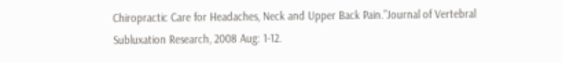Chiropractic Care for Headaches, Neck and Upper Back Pain.”Journal of Vertebral Subluxation Research, 2008 Aug: 1-12.